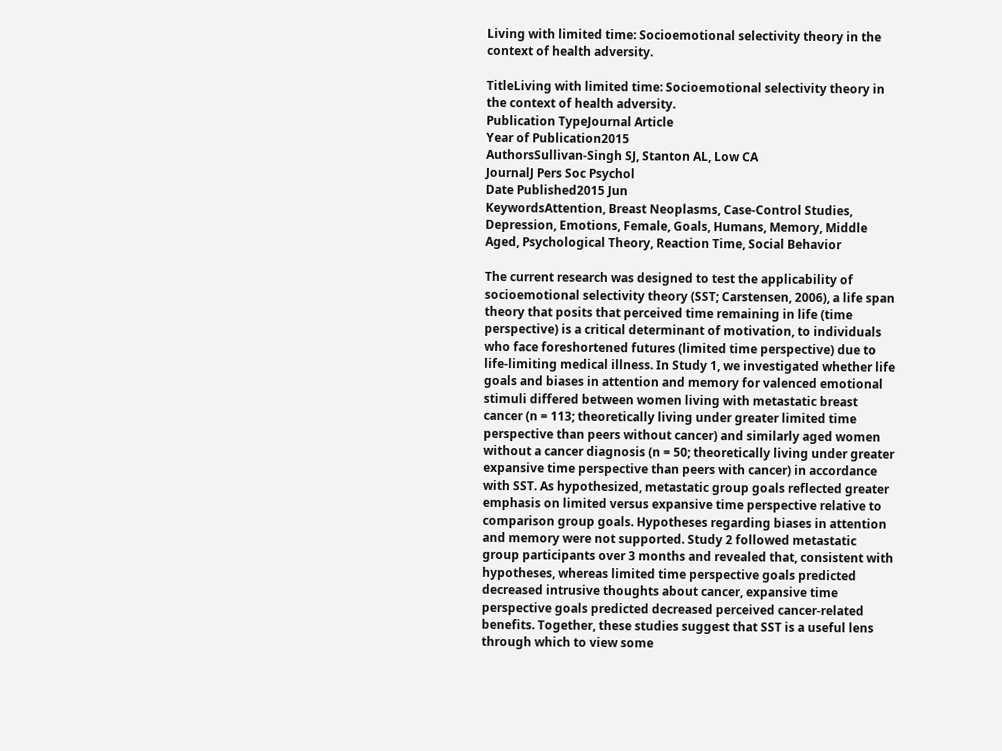Living with limited time: Socioemotional selectivity theory in the context of health adversity.

TitleLiving with limited time: Socioemotional selectivity theory in the context of health adversity.
Publication TypeJournal Article
Year of Publication2015
AuthorsSullivan-Singh SJ, Stanton AL, Low CA
JournalJ Pers Soc Psychol
Date Published2015 Jun
KeywordsAttention, Breast Neoplasms, Case-Control Studies, Depression, Emotions, Female, Goals, Humans, Memory, Middle Aged, Psychological Theory, Reaction Time, Social Behavior

The current research was designed to test the applicability of socioemotional selectivity theory (SST; Carstensen, 2006), a life span theory that posits that perceived time remaining in life (time perspective) is a critical determinant of motivation, to individuals who face foreshortened futures (limited time perspective) due to life-limiting medical illness. In Study 1, we investigated whether life goals and biases in attention and memory for valenced emotional stimuli differed between women living with metastatic breast cancer (n = 113; theoretically living under greater limited time perspective than peers without cancer) and similarly aged women without a cancer diagnosis (n = 50; theoretically living under greater expansive time perspective than peers with cancer) in accordance with SST. As hypothesized, metastatic group goals reflected greater emphasis on limited versus expansive time perspective relative to comparison group goals. Hypotheses regarding biases in attention and memory were not supported. Study 2 followed metastatic group participants over 3 months and revealed that, consistent with hypotheses, whereas limited time perspective goals predicted decreased intrusive thoughts about cancer, expansive time perspective goals predicted decreased perceived cancer-related benefits. Together, these studies suggest that SST is a useful lens through which to view some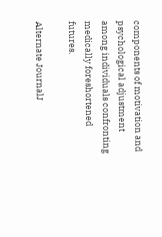components of motivation and psychological adjustment among individuals confronting medically foreshortened futures.

Alternate JournalJ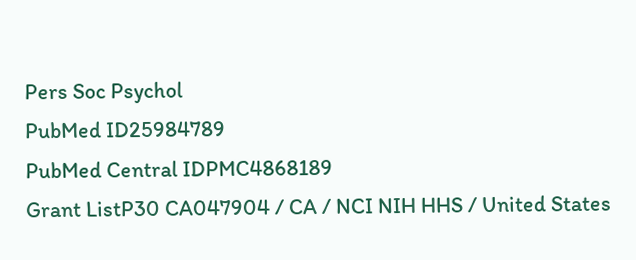Pers Soc Psychol
PubMed ID25984789
PubMed Central IDPMC4868189
Grant ListP30 CA047904 / CA / NCI NIH HHS / United States